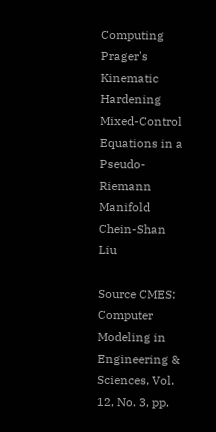Computing Prager's Kinematic Hardening Mixed-Control Equations in a Pseudo-Riemann Manifold
Chein-Shan Liu

Source CMES: Computer Modeling in Engineering & Sciences, Vol. 12, No. 3, pp.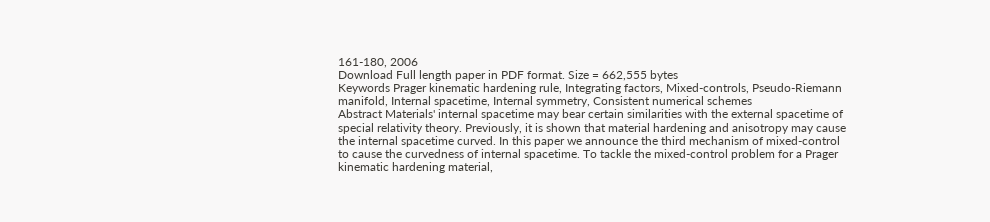161-180, 2006
Download Full length paper in PDF format. Size = 662,555 bytes
Keywords Prager kinematic hardening rule, Integrating factors, Mixed-controls, Pseudo-Riemann manifold, Internal spacetime, Internal symmetry, Consistent numerical schemes
Abstract Materials' internal spacetime may bear certain similarities with the external spacetime of special relativity theory. Previously, it is shown that material hardening and anisotropy may cause the internal spacetime curved. In this paper we announce the third mechanism of mixed-control to cause the curvedness of internal spacetime. To tackle the mixed-control problem for a Prager kinematic hardening material,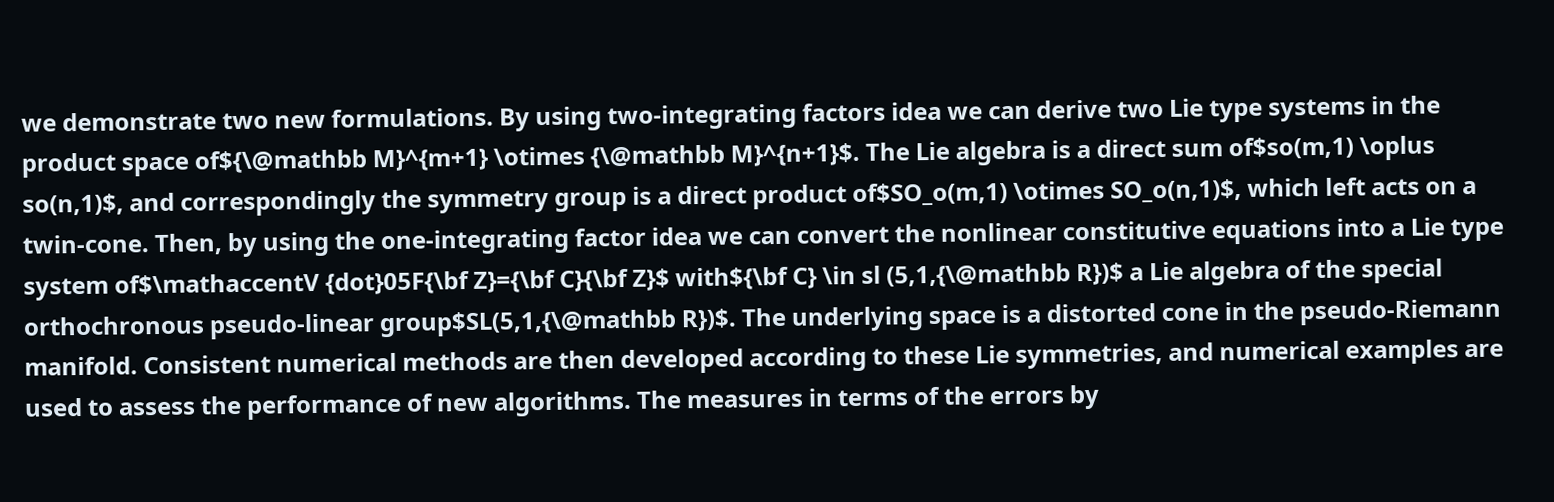we demonstrate two new formulations. By using two-integrating factors idea we can derive two Lie type systems in the product space of${\@mathbb M}^{m+1} \otimes {\@mathbb M}^{n+1}$. The Lie algebra is a direct sum of$so(m,1) \oplus so(n,1)$, and correspondingly the symmetry group is a direct product of$SO_o(m,1) \otimes SO_o(n,1)$, which left acts on a twin-cone. Then, by using the one-integrating factor idea we can convert the nonlinear constitutive equations into a Lie type system of$\mathaccentV {dot}05F{\bf Z}={\bf C}{\bf Z}$ with${\bf C} \in sl (5,1,{\@mathbb R})$ a Lie algebra of the special orthochronous pseudo-linear group$SL(5,1,{\@mathbb R})$. The underlying space is a distorted cone in the pseudo-Riemann manifold. Consistent numerical methods are then developed according to these Lie symmetries, and numerical examples are used to assess the performance of new algorithms. The measures in terms of the errors by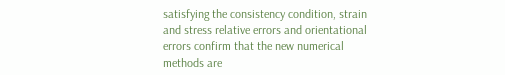satisfying the consistency condition, strain and stress relative errors and orientational errors confirm that the new numerical methods are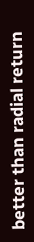better than radial return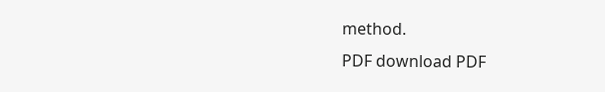method.
PDF download PDF